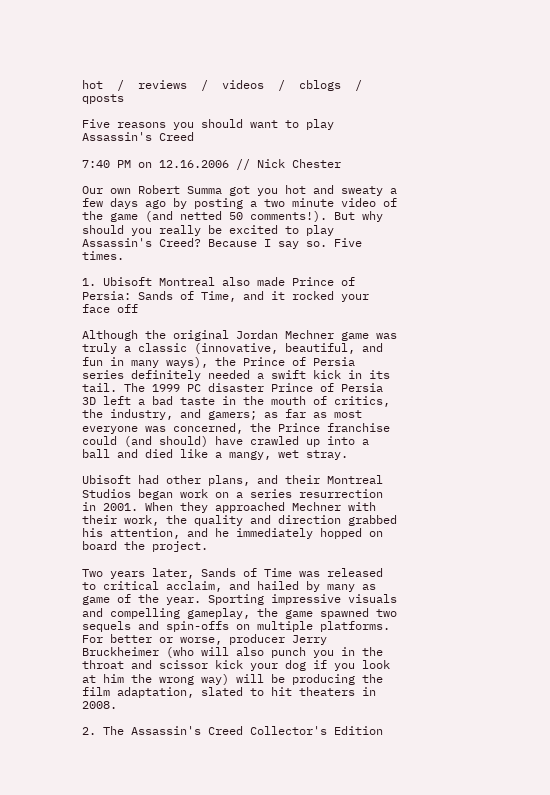hot  /  reviews  /  videos  /  cblogs  /  qposts

Five reasons you should want to play Assassin's Creed

7:40 PM on 12.16.2006 // Nick Chester

Our own Robert Summa got you hot and sweaty a few days ago by posting a two minute video of the game (and netted 50 comments!). But why should you really be excited to play Assassin's Creed? Because I say so. Five times.

1. Ubisoft Montreal also made Prince of Persia: Sands of Time, and it rocked your face off

Although the original Jordan Mechner game was truly a classic (innovative, beautiful, and fun in many ways), the Prince of Persia series definitely needed a swift kick in its tail. The 1999 PC disaster Prince of Persia 3D left a bad taste in the mouth of critics, the industry, and gamers; as far as most everyone was concerned, the Prince franchise could (and should) have crawled up into a ball and died like a mangy, wet stray.

Ubisoft had other plans, and their Montreal Studios began work on a series resurrection in 2001. When they approached Mechner with their work, the quality and direction grabbed his attention, and he immediately hopped on board the project.

Two years later, Sands of Time was released to critical acclaim, and hailed by many as game of the year. Sporting impressive visuals and compelling gameplay, the game spawned two sequels and spin-offs on multiple platforms. For better or worse, producer Jerry Bruckheimer (who will also punch you in the throat and scissor kick your dog if you look at him the wrong way) will be producing the film adaptation, slated to hit theaters in 2008.

2. The Assassin's Creed Collector's Edition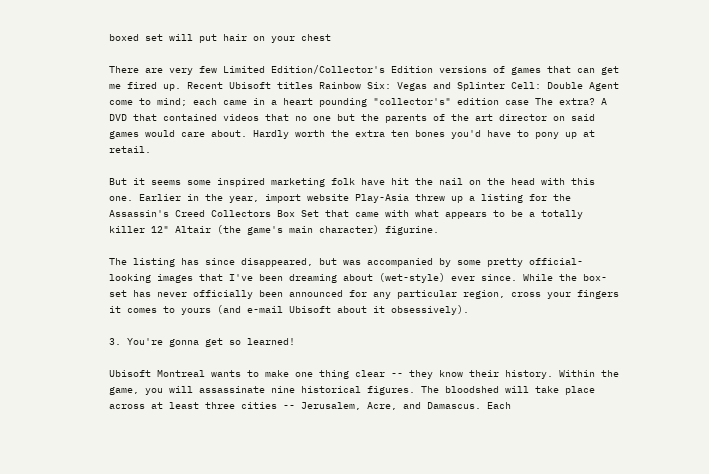boxed set will put hair on your chest

There are very few Limited Edition/Collector's Edition versions of games that can get me fired up. Recent Ubisoft titles Rainbow Six: Vegas and Splinter Cell: Double Agent come to mind; each came in a heart pounding "collector's" edition case The extra? A DVD that contained videos that no one but the parents of the art director on said games would care about. Hardly worth the extra ten bones you'd have to pony up at retail.

But it seems some inspired marketing folk have hit the nail on the head with this one. Earlier in the year, import website Play-Asia threw up a listing for the Assassin's Creed Collectors Box Set that came with what appears to be a totally killer 12" Altair (the game's main character) figurine.

The listing has since disappeared, but was accompanied by some pretty official-looking images that I've been dreaming about (wet-style) ever since. While the box-set has never officially been announced for any particular region, cross your fingers it comes to yours (and e-mail Ubisoft about it obsessively).

3. You're gonna get so learned!

Ubisoft Montreal wants to make one thing clear -- they know their history. Within the game, you will assassinate nine historical figures. The bloodshed will take place across at least three cities -- Jerusalem, Acre, and Damascus. Each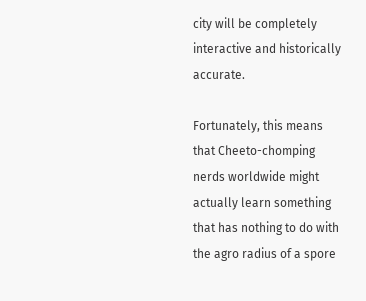city will be completely interactive and historically accurate.

Fortunately, this means that Cheeto-chomping nerds worldwide might actually learn something that has nothing to do with the agro radius of a spore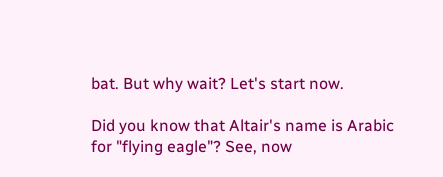bat. But why wait? Let's start now.

Did you know that Altair's name is Arabic for "flying eagle"? See, now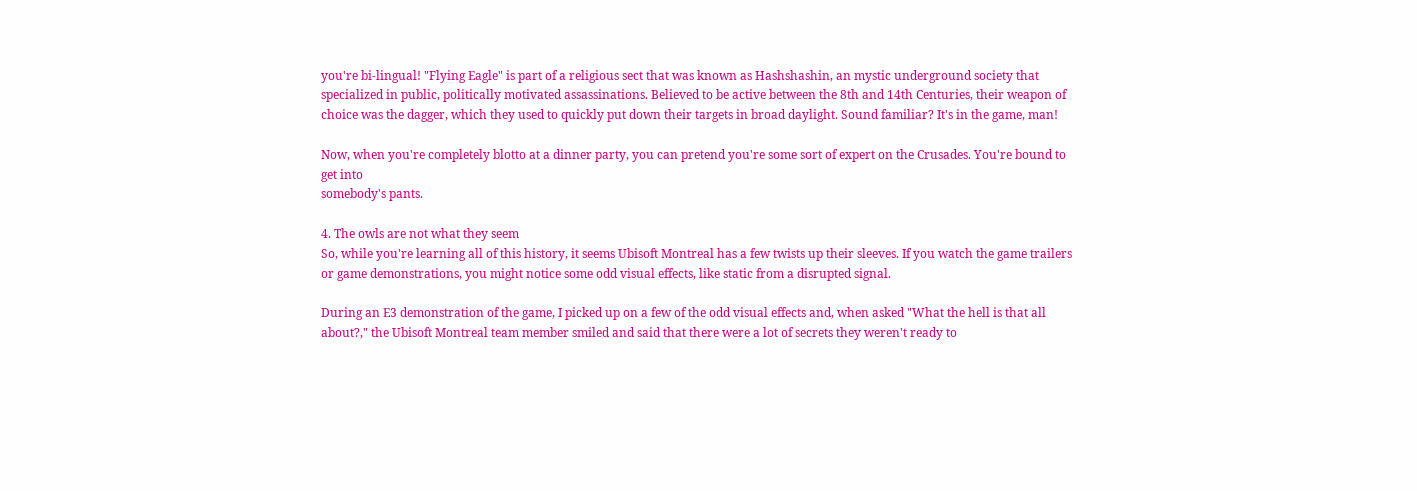you're bi-lingual! "Flying Eagle" is part of a religious sect that was known as Hashshashin, an mystic underground society that specialized in public, politically motivated assassinations. Believed to be active between the 8th and 14th Centuries, their weapon of choice was the dagger, which they used to quickly put down their targets in broad daylight. Sound familiar? It's in the game, man!

Now, when you're completely blotto at a dinner party, you can pretend you're some sort of expert on the Crusades. You're bound to get into
somebody's pants.

4. The owls are not what they seem
So, while you're learning all of this history, it seems Ubisoft Montreal has a few twists up their sleeves. If you watch the game trailers or game demonstrations, you might notice some odd visual effects, like static from a disrupted signal.

During an E3 demonstration of the game, I picked up on a few of the odd visual effects and, when asked "What the hell is that all about?," the Ubisoft Montreal team member smiled and said that there were a lot of secrets they weren't ready to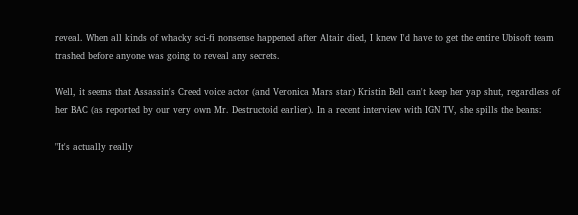reveal. When all kinds of whacky sci-fi nonsense happened after Altair died, I knew I'd have to get the entire Ubisoft team trashed before anyone was going to reveal any secrets.

Well, it seems that Assassin's Creed voice actor (and Veronica Mars star) Kristin Bell can't keep her yap shut, regardless of her BAC (as reported by our very own Mr. Destructoid earlier). In a recent interview with IGN TV, she spills the beans:

"It's actually really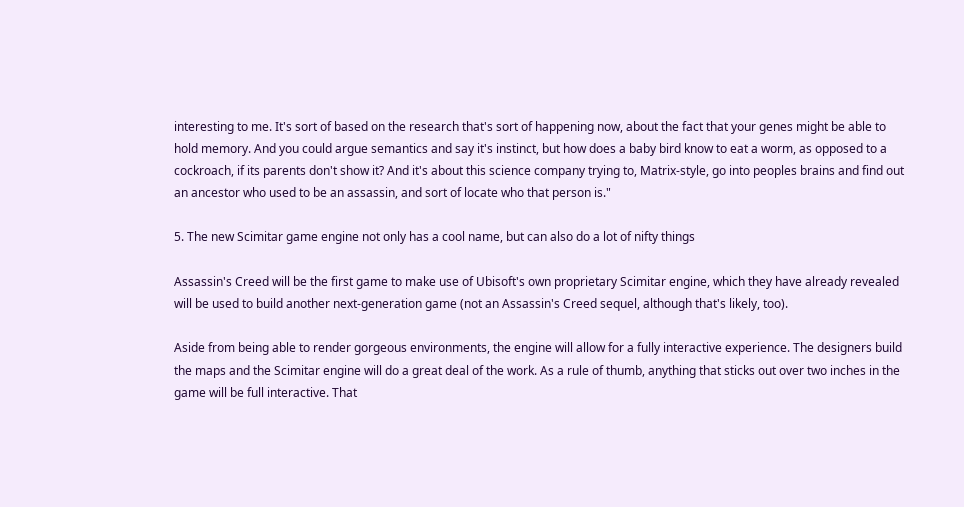interesting to me. It's sort of based on the research that's sort of happening now, about the fact that your genes might be able to hold memory. And you could argue semantics and say it's instinct, but how does a baby bird know to eat a worm, as opposed to a cockroach, if its parents don't show it? And it's about this science company trying to, Matrix-style, go into peoples brains and find out an ancestor who used to be an assassin, and sort of locate who that person is."

5. The new Scimitar game engine not only has a cool name, but can also do a lot of nifty things

Assassin's Creed will be the first game to make use of Ubisoft's own proprietary Scimitar engine, which they have already revealed will be used to build another next-generation game (not an Assassin's Creed sequel, although that's likely, too).

Aside from being able to render gorgeous environments, the engine will allow for a fully interactive experience. The designers build the maps and the Scimitar engine will do a great deal of the work. As a rule of thumb, anything that sticks out over two inches in the game will be full interactive. That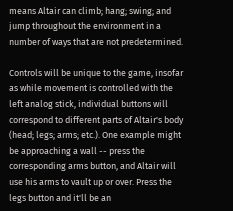means Altair can climb; hang; swing; and jump throughout the environment in a number of ways that are not predetermined.

Controls will be unique to the game, insofar as while movement is controlled with the left analog stick, individual buttons will correspond to different parts of Altair's body (head; legs; arms; etc.). One example might be approaching a wall -- press the corresponding arms button, and Altair will use his arms to vault up or over. Press the legs button and it'll be an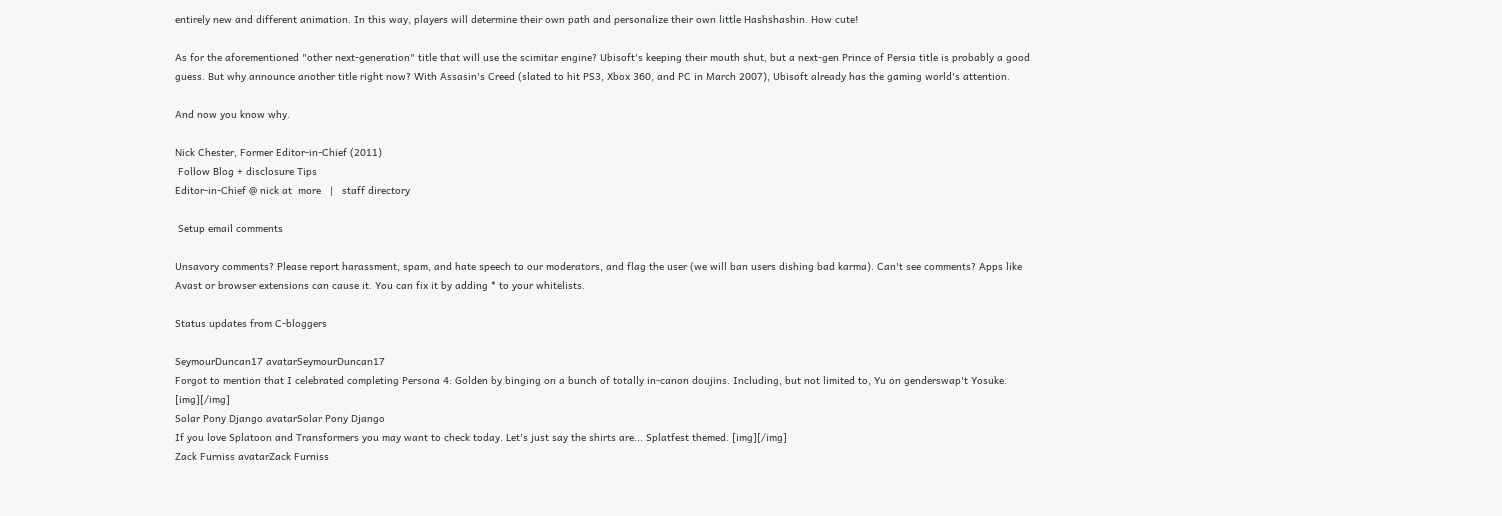entirely new and different animation. In this way, players will determine their own path and personalize their own little Hashshashin. How cute!

As for the aforementioned "other next-generation" title that will use the scimitar engine? Ubisoft's keeping their mouth shut, but a next-gen Prince of Persia title is probably a good guess. But why announce another title right now? With Assasin's Creed (slated to hit PS3, Xbox 360, and PC in March 2007), Ubisoft already has the gaming world's attention.

And now you know why.

Nick Chester, Former Editor-in-Chief (2011)
 Follow Blog + disclosure Tips
Editor-in-Chief @ nick at  more   |   staff directory

 Setup email comments

Unsavory comments? Please report harassment, spam, and hate speech to our moderators, and flag the user (we will ban users dishing bad karma). Can't see comments? Apps like Avast or browser extensions can cause it. You can fix it by adding * to your whitelists.

Status updates from C-bloggers

SeymourDuncan17 avatarSeymourDuncan17
Forgot to mention that I celebrated completing Persona 4: Golden by binging on a bunch of totally in-canon doujins. Including, but not limited to, Yu on genderswap't Yosuke. [img][/img]
Solar Pony Django avatarSolar Pony Django
If you love Splatoon and Transformers you may want to check today. Let's just say the shirts are... Splatfest themed. [img][/img]
Zack Furniss avatarZack Furniss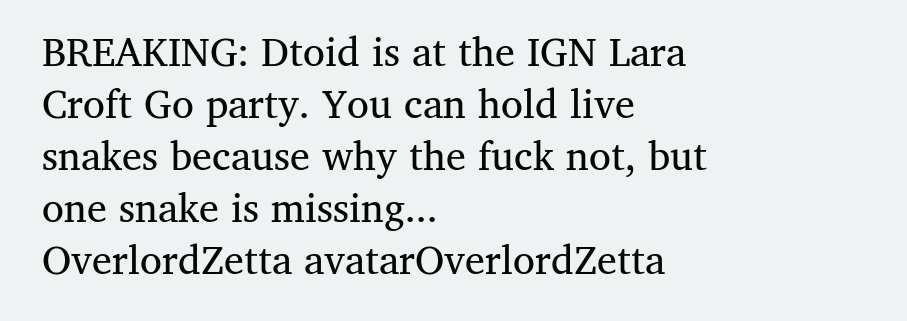BREAKING: Dtoid is at the IGN Lara Croft Go party. You can hold live snakes because why the fuck not, but one snake is missing...
OverlordZetta avatarOverlordZetta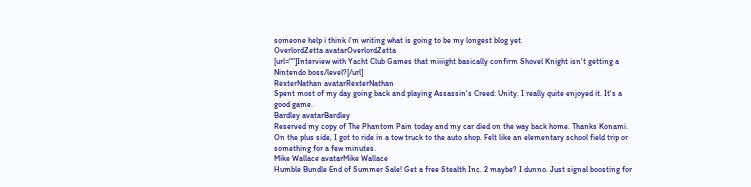someone help i think i'm writing what is going to be my longest blog yet
OverlordZetta avatarOverlordZetta
[url=""]Interview with Yacht Club Games that miiiight basically confirm Shovel Knight isn't getting a Nintendo boss/level?[/url]
RexterNathan avatarRexterNathan
Spent most of my day going back and playing Assassin's Creed: Unity. I really quite enjoyed it. It's a good game.
Bardley avatarBardley
Reserved my copy of The Phantom Pain today and my car died on the way back home. Thanks Konami. On the plus side, I got to ride in a tow truck to the auto shop. Felt like an elementary school field trip or something for a few minutes.
Mike Wallace avatarMike Wallace
Humble Bundle End of Summer Sale! Get a free Stealth Inc. 2 maybe? I dunno. Just signal boosting for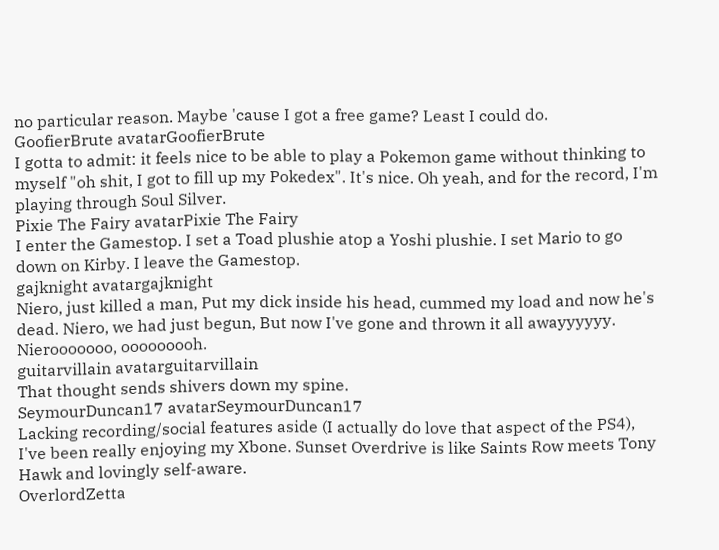no particular reason. Maybe 'cause I got a free game? Least I could do.
GoofierBrute avatarGoofierBrute
I gotta to admit: it feels nice to be able to play a Pokemon game without thinking to myself "oh shit, I got to fill up my Pokedex". It's nice. Oh yeah, and for the record, I'm playing through Soul Silver.
Pixie The Fairy avatarPixie The Fairy
I enter the Gamestop. I set a Toad plushie atop a Yoshi plushie. I set Mario to go down on Kirby. I leave the Gamestop.
gajknight avatargajknight
Niero, just killed a man, Put my dick inside his head, cummed my load and now he's dead. Niero, we had just begun, But now I've gone and thrown it all awayyyyyy. Nierooooooo, ooooooooh.
guitarvillain avatarguitarvillain
That thought sends shivers down my spine.
SeymourDuncan17 avatarSeymourDuncan17
Lacking recording/social features aside (I actually do love that aspect of the PS4), I've been really enjoying my Xbone. Sunset Overdrive is like Saints Row meets Tony Hawk and lovingly self-aware.
OverlordZetta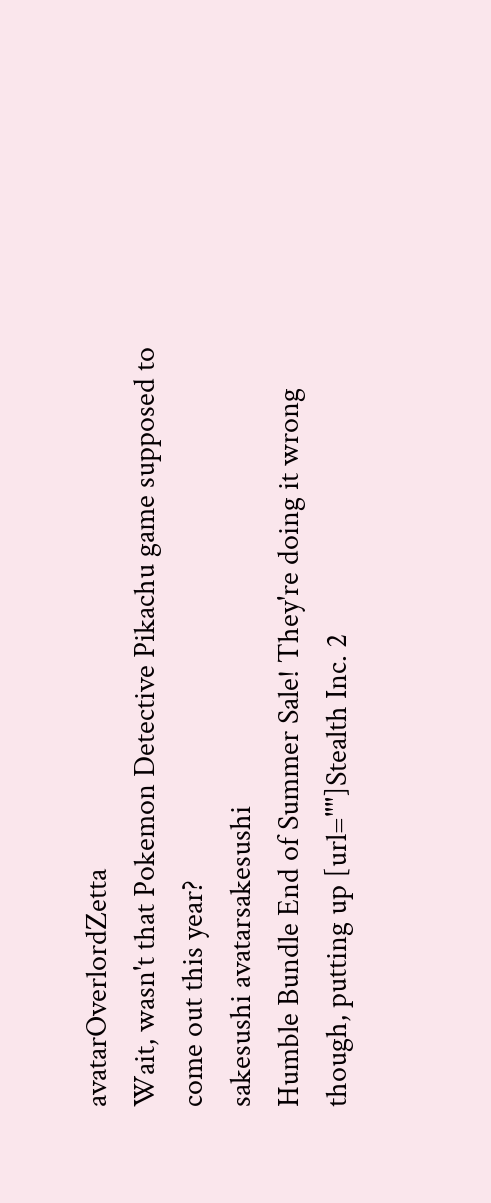avatarOverlordZetta
Wait, wasn't that Pokemon Detective Pikachu game supposed to come out this year?
sakesushi avatarsakesushi
Humble Bundle End of Summer Sale! They're doing it wrong though, putting up [url=""]Stealth Inc. 2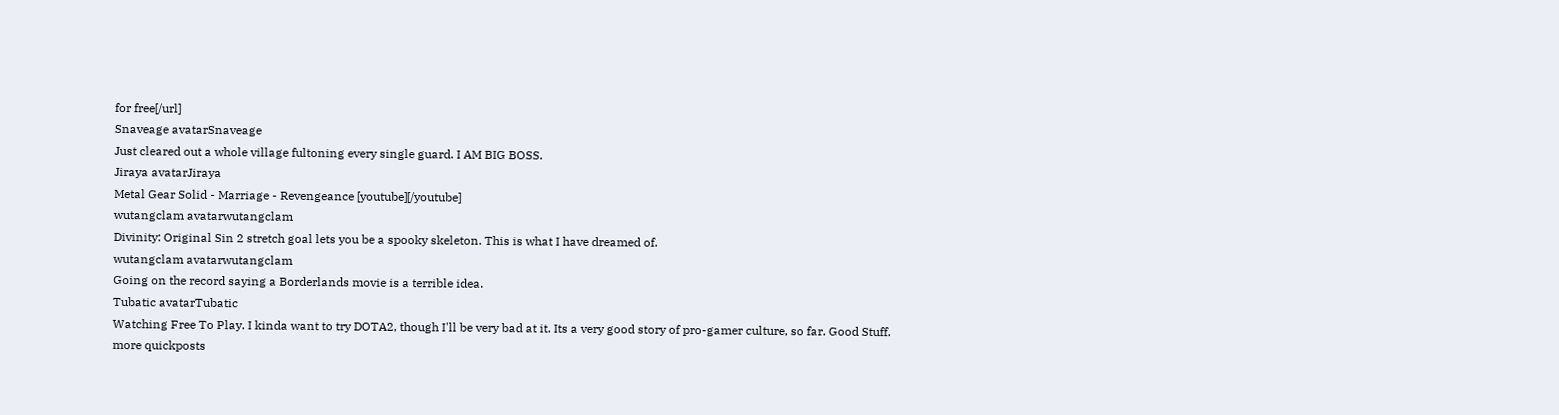for free[/url]
Snaveage avatarSnaveage
Just cleared out a whole village fultoning every single guard. I AM BIG BOSS.
Jiraya avatarJiraya
Metal Gear Solid - Marriage - Revengeance [youtube][/youtube]
wutangclam avatarwutangclam
Divinity: Original Sin 2 stretch goal lets you be a spooky skeleton. This is what I have dreamed of.
wutangclam avatarwutangclam
Going on the record saying a Borderlands movie is a terrible idea.
Tubatic avatarTubatic
Watching Free To Play. I kinda want to try DOTA2, though I'll be very bad at it. Its a very good story of pro-gamer culture, so far. Good Stuff.
more quickposts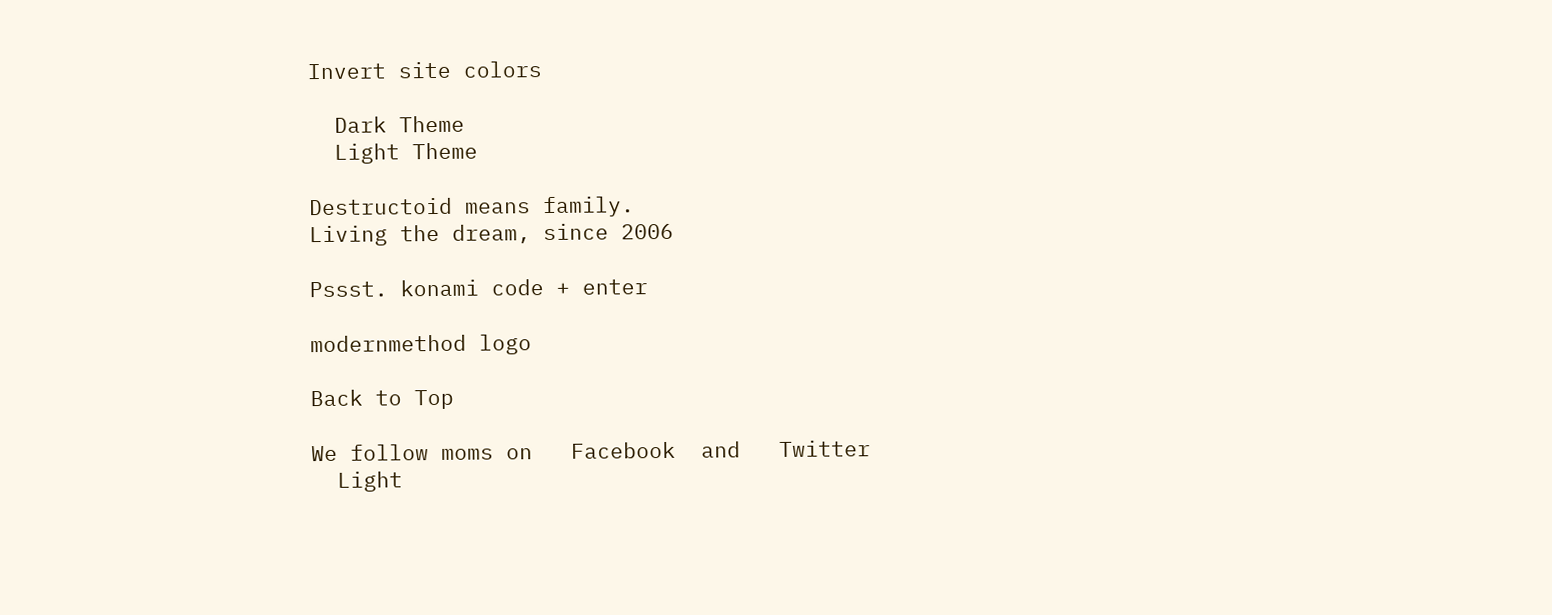Invert site colors

  Dark Theme
  Light Theme

Destructoid means family.
Living the dream, since 2006

Pssst. konami code + enter

modernmethod logo

Back to Top

We follow moms on   Facebook  and   Twitter
  Light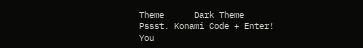Theme      Dark Theme
Pssst. Konami Code + Enter!
You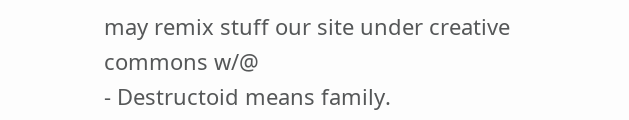may remix stuff our site under creative commons w/@
- Destructoid means family.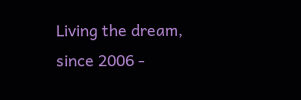Living the dream, since 2006 -